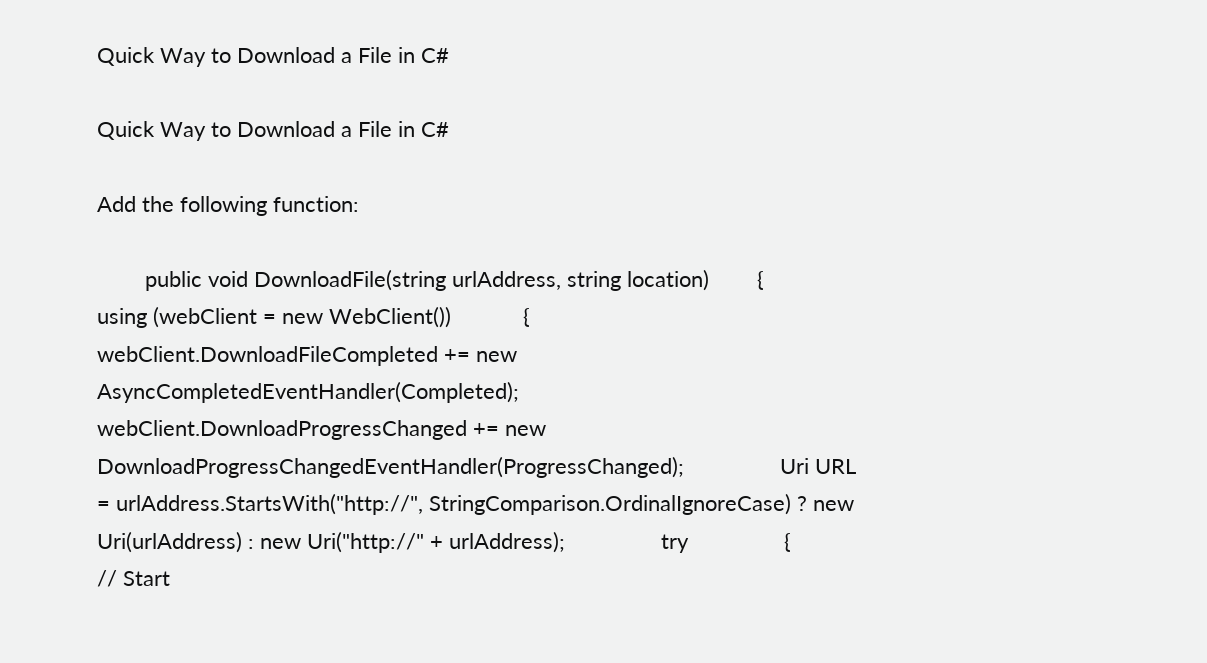Quick Way to Download a File in C#

Quick Way to Download a File in C#

Add the following function:

        public void DownloadFile(string urlAddress, string location)        {            using (webClient = new WebClient())            {                webClient.DownloadFileCompleted += new AsyncCompletedEventHandler(Completed);                webClient.DownloadProgressChanged += new DownloadProgressChangedEventHandler(ProgressChanged);                Uri URL = urlAddress.StartsWith("http://", StringComparison.OrdinalIgnoreCase) ? new Uri(urlAddress) : new Uri("http://" + urlAddress);                try                {                    // Start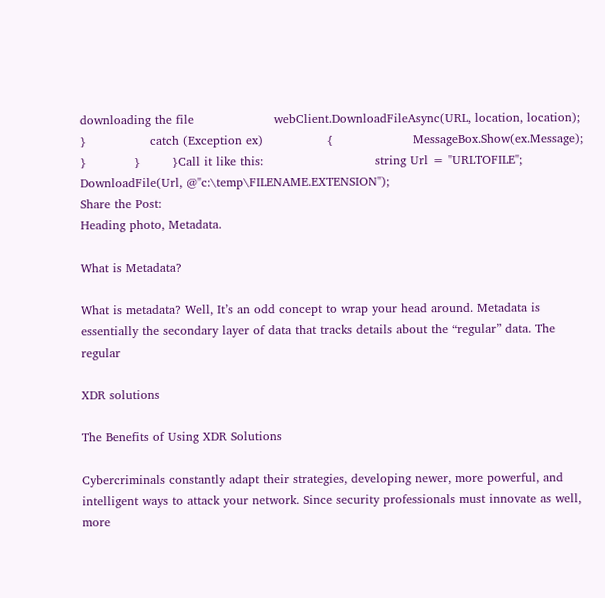downloading the file                    webClient.DownloadFileAsync(URL, location, location);                }                catch (Exception ex)                {                    MessageBox.Show(ex.Message);                }            }        }Call it like this:                            string Url = "URLTOFILE";                            DownloadFile(Url, @"c:\temp\FILENAME.EXTENSION");
Share the Post:
Heading photo, Metadata.

What is Metadata?

What is metadata? Well, It’s an odd concept to wrap your head around. Metadata is essentially the secondary layer of data that tracks details about the “regular” data. The regular

XDR solutions

The Benefits of Using XDR Solutions

Cybercriminals constantly adapt their strategies, developing newer, more powerful, and intelligent ways to attack your network. Since security professionals must innovate as well, more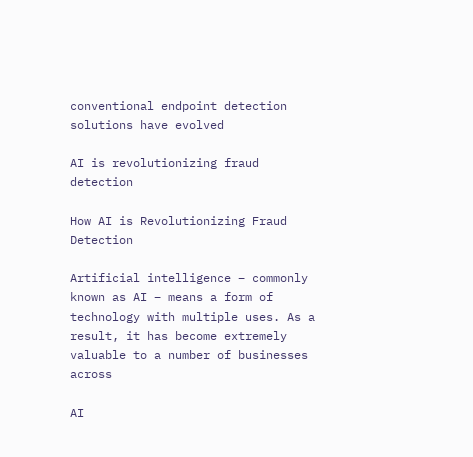conventional endpoint detection solutions have evolved

AI is revolutionizing fraud detection

How AI is Revolutionizing Fraud Detection

Artificial intelligence – commonly known as AI – means a form of technology with multiple uses. As a result, it has become extremely valuable to a number of businesses across

AI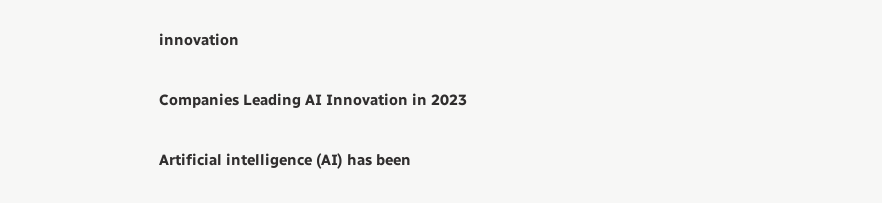innovation

Companies Leading AI Innovation in 2023

Artificial intelligence (AI) has been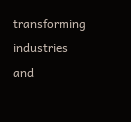transforming industries and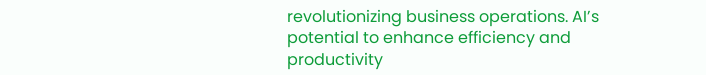revolutionizing business operations. AI’s potential to enhance efficiency and productivity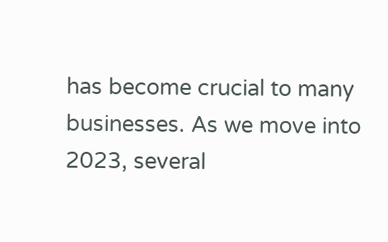has become crucial to many businesses. As we move into 2023, several